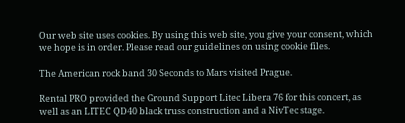Our web site uses cookies. By using this web site, you give your consent, which we hope is in order. Please read our guidelines on using cookie files.

The American rock band 30 Seconds to Mars visited Prague.

Rental PRO provided the Ground Support Litec Libera 76 for this concert, as well as an LITEC QD40 black truss construction and a NivTec stage.